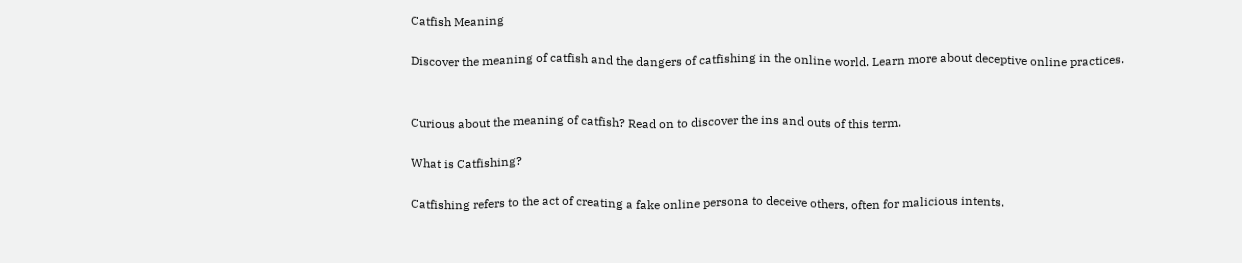Catfish Meaning

Discover the meaning of catfish and the dangers of catfishing in the online world. Learn more about deceptive online practices.


Curious about the meaning of catfish? Read on to discover the ins and outs of this term.

What is Catfishing?

Catfishing refers to the act of creating a fake online persona to deceive others, often for malicious intents.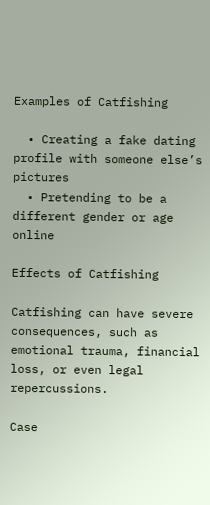Examples of Catfishing

  • Creating a fake dating profile with someone else’s pictures
  • Pretending to be a different gender or age online

Effects of Catfishing

Catfishing can have severe consequences, such as emotional trauma, financial loss, or even legal repercussions.

Case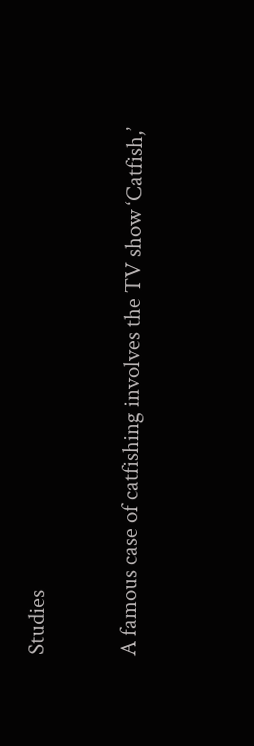Studies

A famous case of catfishing involves the TV show ‘Catfish,’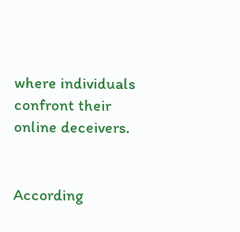where individuals confront their online deceivers.


According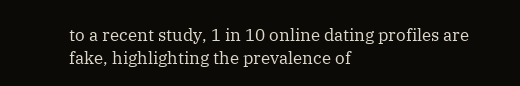to a recent study, 1 in 10 online dating profiles are fake, highlighting the prevalence of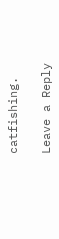catfishing.

Leave a Reply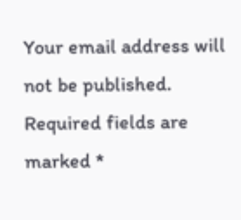Your email address will not be published. Required fields are marked *